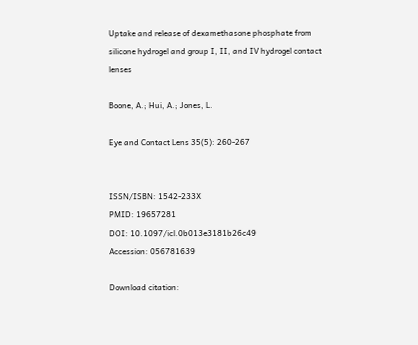Uptake and release of dexamethasone phosphate from silicone hydrogel and group I, II, and IV hydrogel contact lenses

Boone, A.; Hui, A.; Jones, L.

Eye and Contact Lens 35(5): 260-267


ISSN/ISBN: 1542-233X
PMID: 19657281
DOI: 10.1097/icl.0b013e3181b26c49
Accession: 056781639

Download citation: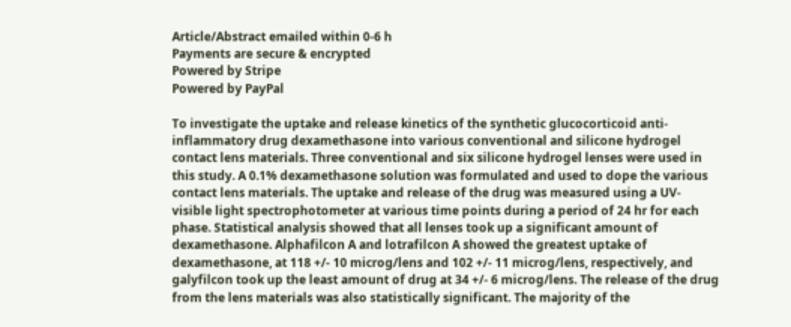Article/Abstract emailed within 0-6 h
Payments are secure & encrypted
Powered by Stripe
Powered by PayPal

To investigate the uptake and release kinetics of the synthetic glucocorticoid anti-inflammatory drug dexamethasone into various conventional and silicone hydrogel contact lens materials. Three conventional and six silicone hydrogel lenses were used in this study. A 0.1% dexamethasone solution was formulated and used to dope the various contact lens materials. The uptake and release of the drug was measured using a UV-visible light spectrophotometer at various time points during a period of 24 hr for each phase. Statistical analysis showed that all lenses took up a significant amount of dexamethasone. Alphafilcon A and lotrafilcon A showed the greatest uptake of dexamethasone, at 118 +/- 10 microg/lens and 102 +/- 11 microg/lens, respectively, and galyfilcon took up the least amount of drug at 34 +/- 6 microg/lens. The release of the drug from the lens materials was also statistically significant. The majority of the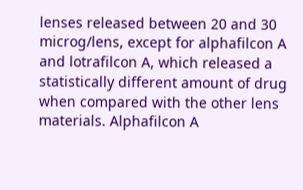lenses released between 20 and 30 microg/lens, except for alphafilcon A and lotrafilcon A, which released a statistically different amount of drug when compared with the other lens materials. Alphafilcon A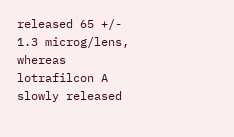released 65 +/- 1.3 microg/lens, whereas lotrafilcon A slowly released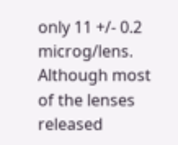only 11 +/- 0.2 microg/lens. Although most of the lenses released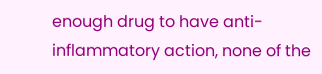enough drug to have anti-inflammatory action, none of the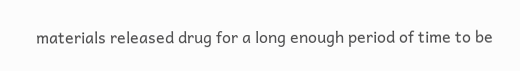materials released drug for a long enough period of time to be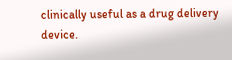clinically useful as a drug delivery device.